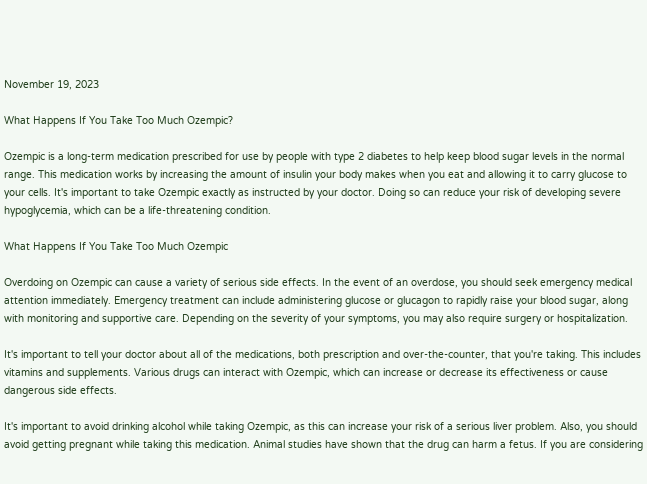November 19, 2023

What Happens If You Take Too Much Ozempic?

Ozempic is a long-term medication prescribed for use by people with type 2 diabetes to help keep blood sugar levels in the normal range. This medication works by increasing the amount of insulin your body makes when you eat and allowing it to carry glucose to your cells. It's important to take Ozempic exactly as instructed by your doctor. Doing so can reduce your risk of developing severe hypoglycemia, which can be a life-threatening condition.

What Happens If You Take Too Much Ozempic

Overdoing on Ozempic can cause a variety of serious side effects. In the event of an overdose, you should seek emergency medical attention immediately. Emergency treatment can include administering glucose or glucagon to rapidly raise your blood sugar, along with monitoring and supportive care. Depending on the severity of your symptoms, you may also require surgery or hospitalization.

It's important to tell your doctor about all of the medications, both prescription and over-the-counter, that you're taking. This includes vitamins and supplements. Various drugs can interact with Ozempic, which can increase or decrease its effectiveness or cause dangerous side effects.

It's important to avoid drinking alcohol while taking Ozempic, as this can increase your risk of a serious liver problem. Also, you should avoid getting pregnant while taking this medication. Animal studies have shown that the drug can harm a fetus. If you are considering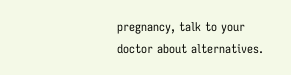pregnancy, talk to your doctor about alternatives.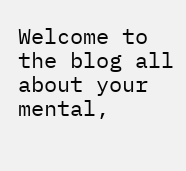Welcome to the blog all about your mental,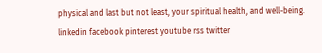physical and last but not least, your spiritual health, and well-being.
linkedin facebook pinterest youtube rss twitter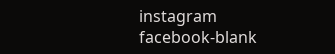instagram facebook-blank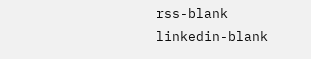rss-blank linkedin-blank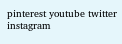pinterest youtube twitter instagram